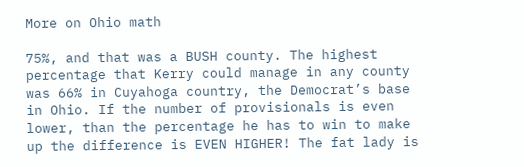More on Ohio math

75%, and that was a BUSH county. The highest percentage that Kerry could manage in any county was 66% in Cuyahoga country, the Democrat’s base in Ohio. If the number of provisionals is even lower, than the percentage he has to win to make up the difference is EVEN HIGHER! The fat lady is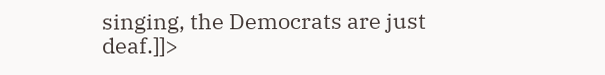singing, the Democrats are just deaf.]]>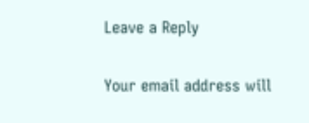Leave a Reply

Your email address will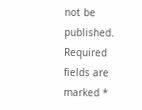not be published. Required fields are marked *